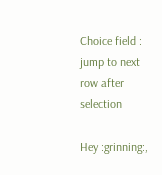Choice field : jump to next row after selection

Hey :grinning:,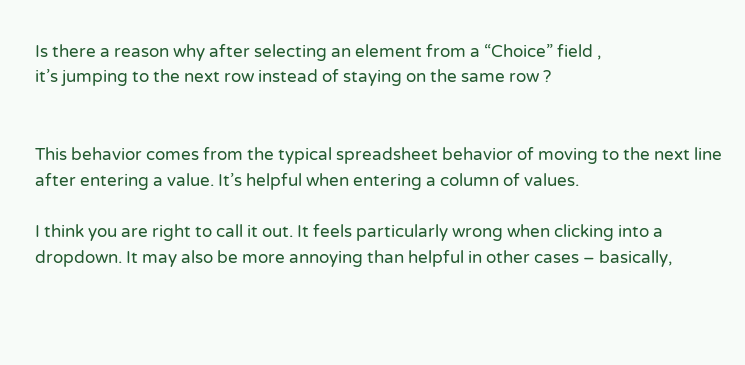Is there a reason why after selecting an element from a “Choice” field ,
it’s jumping to the next row instead of staying on the same row ?


This behavior comes from the typical spreadsheet behavior of moving to the next line after entering a value. It’s helpful when entering a column of values.

I think you are right to call it out. It feels particularly wrong when clicking into a dropdown. It may also be more annoying than helpful in other cases – basically,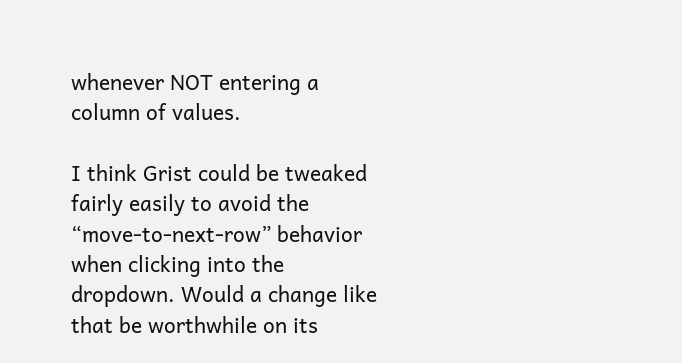whenever NOT entering a column of values.

I think Grist could be tweaked fairly easily to avoid the “move-to-next-row” behavior when clicking into the dropdown. Would a change like that be worthwhile on its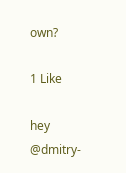own?

1 Like

hey @dmitry-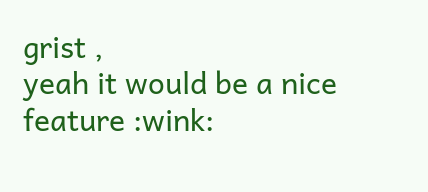grist ,
yeah it would be a nice feature :wink: